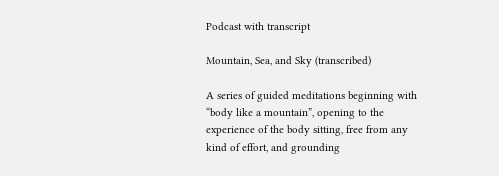Podcast with transcript

Mountain, Sea, and Sky (transcribed)

A series of guided meditations beginning with “body like a mountain”, opening to the experience of the body sitting, free from any kind of effort, and grounding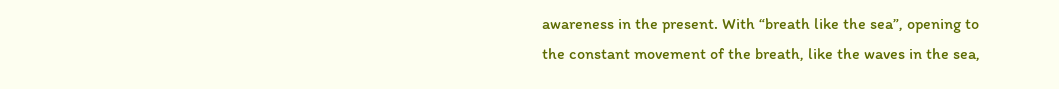awareness in the present. With “breath like the sea”, opening to the constant movement of the breath, like the waves in the sea,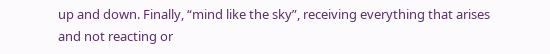up and down. Finally, “mind like the sky”, receiving everything that arises and not reacting or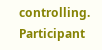controlling. Participant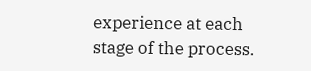experience at each stage of the process.